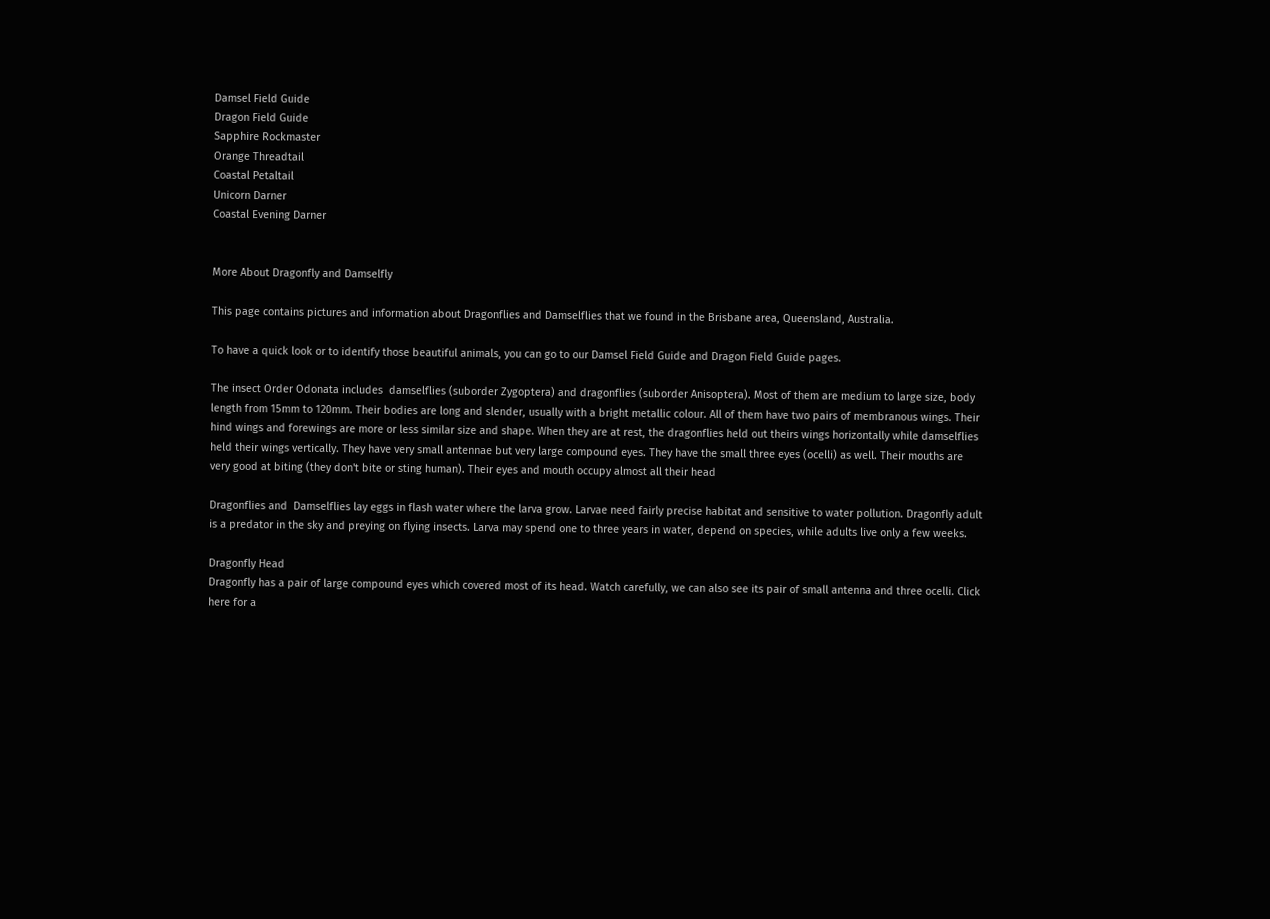Damsel Field Guide
Dragon Field Guide
Sapphire Rockmaster
Orange Threadtail
Coastal Petaltail
Unicorn Darner
Coastal Evening Darner


More About Dragonfly and Damselfly

This page contains pictures and information about Dragonflies and Damselflies that we found in the Brisbane area, Queensland, Australia.

To have a quick look or to identify those beautiful animals, you can go to our Damsel Field Guide and Dragon Field Guide pages.

The insect Order Odonata includes  damselflies (suborder Zygoptera) and dragonflies (suborder Anisoptera). Most of them are medium to large size, body length from 15mm to 120mm. Their bodies are long and slender, usually with a bright metallic colour. All of them have two pairs of membranous wings. Their hind wings and forewings are more or less similar size and shape. When they are at rest, the dragonflies held out theirs wings horizontally while damselflies held their wings vertically. They have very small antennae but very large compound eyes. They have the small three eyes (ocelli) as well. Their mouths are very good at biting (they don't bite or sting human). Their eyes and mouth occupy almost all their head

Dragonflies and  Damselflies lay eggs in flash water where the larva grow. Larvae need fairly precise habitat and sensitive to water pollution. Dragonfly adult is a predator in the sky and preying on flying insects. Larva may spend one to three years in water, depend on species, while adults live only a few weeks.

Dragonfly Head
Dragonfly has a pair of large compound eyes which covered most of its head. Watch carefully, we can also see its pair of small antenna and three ocelli. Click here for a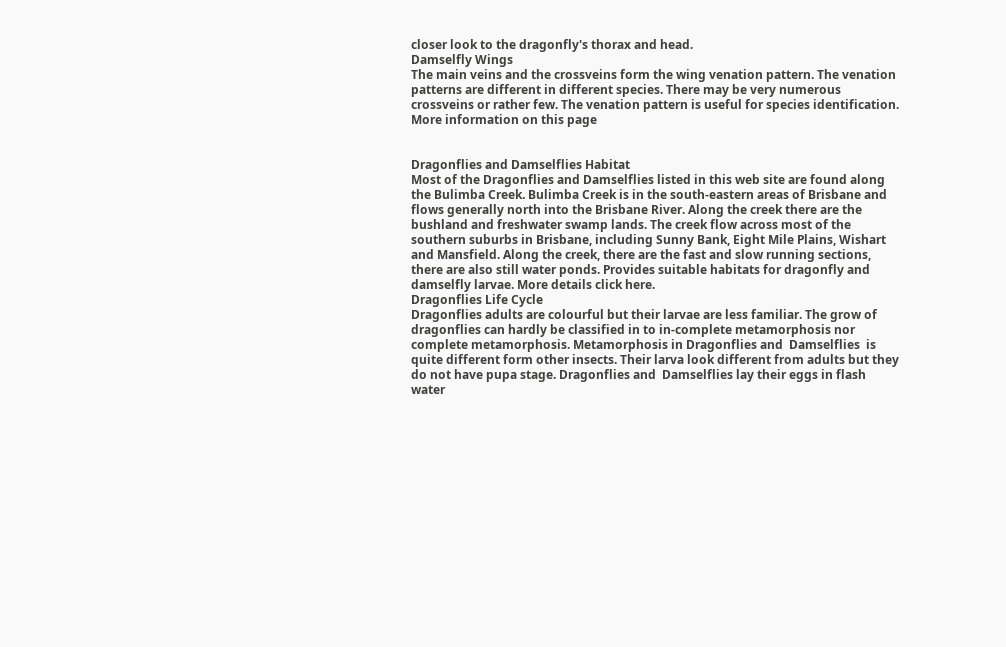closer look to the dragonfly's thorax and head.
Damselfly Wings
The main veins and the crossveins form the wing venation pattern. The venation patterns are different in different species. There may be very numerous crossveins or rather few. The venation pattern is useful for species identification. More information on this page


Dragonflies and Damselflies Habitat
Most of the Dragonflies and Damselflies listed in this web site are found along the Bulimba Creek. Bulimba Creek is in the south-eastern areas of Brisbane and flows generally north into the Brisbane River. Along the creek there are the bushland and freshwater swamp lands. The creek flow across most of the southern suburbs in Brisbane, including Sunny Bank, Eight Mile Plains, Wishart and Mansfield. Along the creek, there are the fast and slow running sections, there are also still water ponds. Provides suitable habitats for dragonfly and damselfly larvae. More details click here.
Dragonflies Life Cycle
Dragonflies adults are colourful but their larvae are less familiar. The grow of dragonflies can hardly be classified in to in-complete metamorphosis nor complete metamorphosis. Metamorphosis in Dragonflies and  Damselflies  is  quite different form other insects. Their larva look different from adults but they do not have pupa stage. Dragonflies and  Damselflies lay their eggs in flash water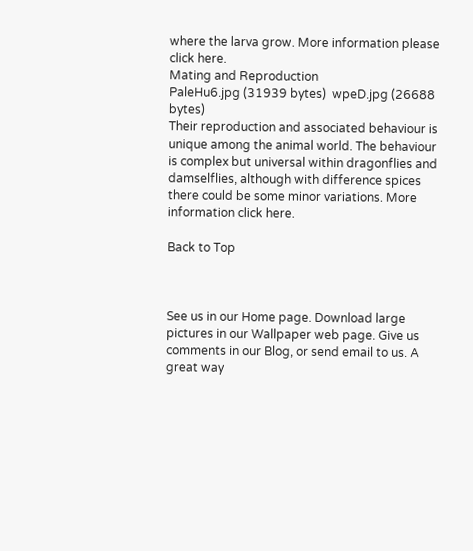where the larva grow. More information please click here.
Mating and Reproduction
PaleHu6.jpg (31939 bytes)  wpeD.jpg (26688 bytes)
Their reproduction and associated behaviour is unique among the animal world. The behaviour is complex but universal within dragonflies and damselflies, although with difference spices there could be some minor variations. More information click here.

Back to Top



See us in our Home page. Download large pictures in our Wallpaper web page. Give us comments in our Blog, or send email to us. A great way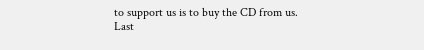to support us is to buy the CD from us.
Last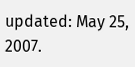updated: May 25, 2007.